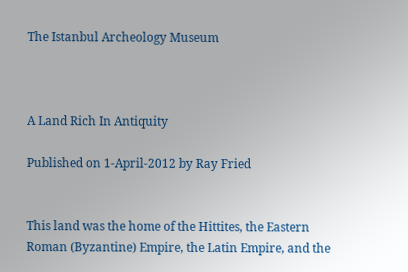The Istanbul Archeology Museum



A Land Rich In Antiquity

Published on 1-April-2012 by Ray Fried


This land was the home of the Hittites, the Eastern Roman (Byzantine) Empire, the Latin Empire, and the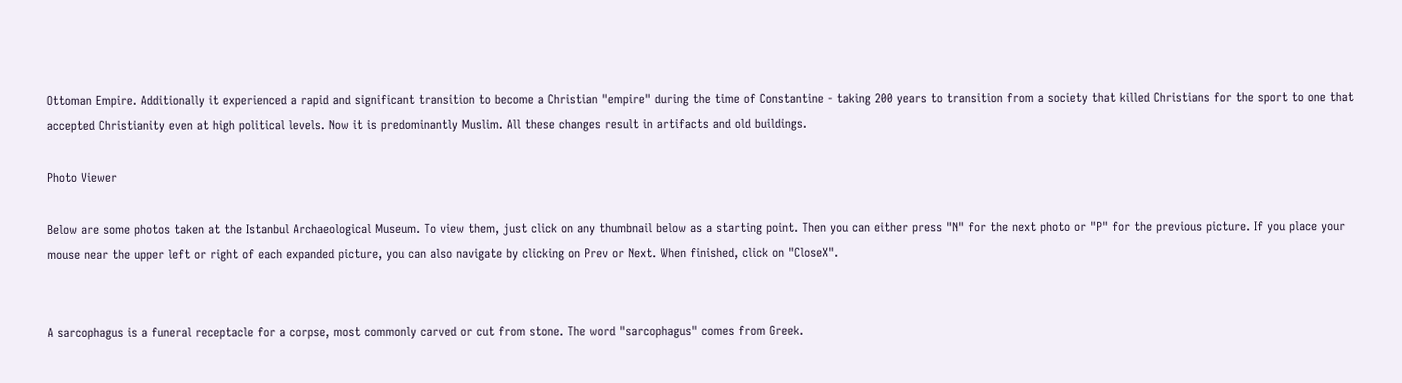Ottoman Empire. Additionally it experienced a rapid and significant transition to become a Christian "empire" during the time of Constantine - taking 200 years to transition from a society that killed Christians for the sport to one that accepted Christianity even at high political levels. Now it is predominantly Muslim. All these changes result in artifacts and old buildings.

Photo Viewer

Below are some photos taken at the Istanbul Archaeological Museum. To view them, just click on any thumbnail below as a starting point. Then you can either press "N" for the next photo or "P" for the previous picture. If you place your mouse near the upper left or right of each expanded picture, you can also navigate by clicking on Prev or Next. When finished, click on "CloseX".


A sarcophagus is a funeral receptacle for a corpse, most commonly carved or cut from stone. The word "sarcophagus" comes from Greek.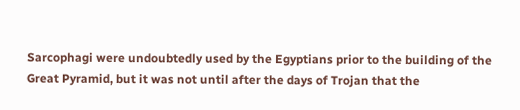Sarcophagi were undoubtedly used by the Egyptians prior to the building of the Great Pyramid, but it was not until after the days of Trojan that the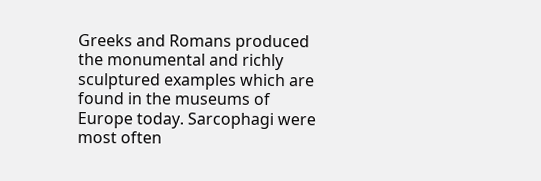Greeks and Romans produced the monumental and richly sculptured examples which are found in the museums of Europe today. Sarcophagi were most often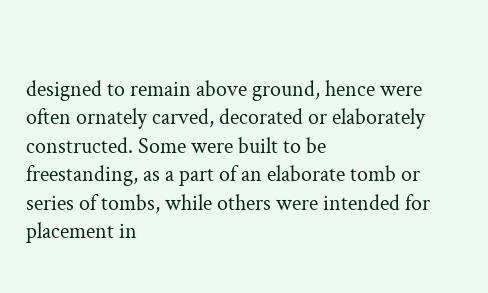designed to remain above ground, hence were often ornately carved, decorated or elaborately constructed. Some were built to be freestanding, as a part of an elaborate tomb or series of tombs, while others were intended for placement in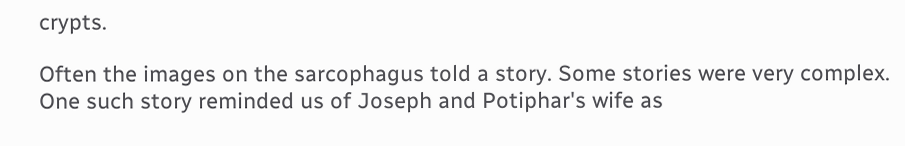crypts.

Often the images on the sarcophagus told a story. Some stories were very complex. One such story reminded us of Joseph and Potiphar's wife as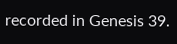recorded in Genesis 39.